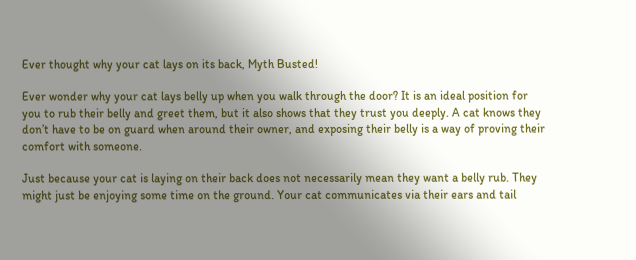Ever thought why your cat lays on its back, Myth Busted!

Ever wonder why your cat lays belly up when you walk through the door? It is an ideal position for you to rub their belly and greet them, but it also shows that they trust you deeply. A cat knows they don’t have to be on guard when around their owner, and exposing their belly is a way of proving their comfort with someone.

Just because your cat is laying on their back does not necessarily mean they want a belly rub. They might just be enjoying some time on the ground. Your cat communicates via their ears and tail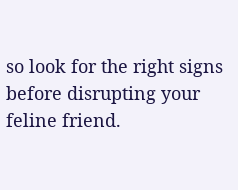so look for the right signs before disrupting your feline friend.